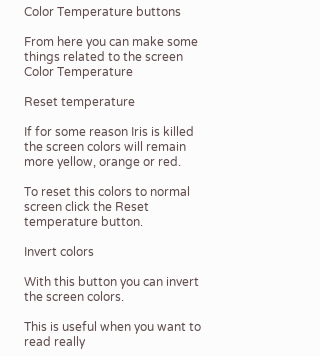Color Temperature buttons

From here you can make some things related to the screen Color Temperature

Reset temperature

If for some reason Iris is killed the screen colors will remain more yellow, orange or red.

To reset this colors to normal screen click the Reset temperature button.

Invert colors

With this button you can invert the screen colors.

This is useful when you want to read really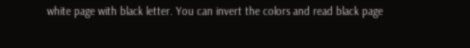white page with black letter. You can invert the colors and read black page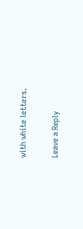with white letters.

Leave a Reply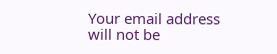Your email address will not be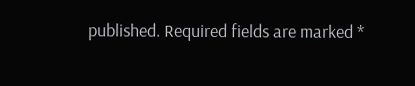published. Required fields are marked *